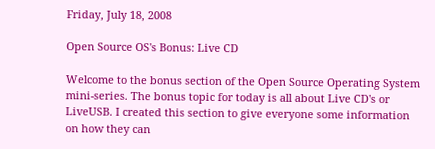Friday, July 18, 2008

Open Source OS's Bonus: Live CD

Welcome to the bonus section of the Open Source Operating System mini-series. The bonus topic for today is all about Live CD's or LiveUSB. I created this section to give everyone some information on how they can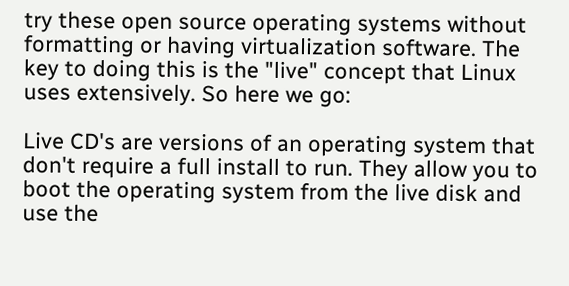try these open source operating systems without formatting or having virtualization software. The key to doing this is the "live" concept that Linux uses extensively. So here we go:

Live CD's are versions of an operating system that don't require a full install to run. They allow you to boot the operating system from the live disk and use the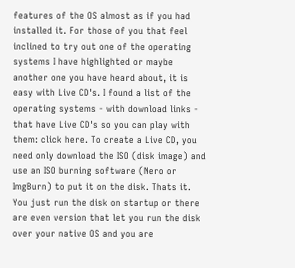features of the OS almost as if you had installed it. For those of you that feel inclined to try out one of the operating systems I have highlighted or maybe another one you have heard about, it is easy with Live CD's. I found a list of the operating systems - with download links - that have Live CD's so you can play with them: click here. To create a Live CD, you need only download the ISO (disk image) and use an ISO burning software (Nero or ImgBurn) to put it on the disk. Thats it. You just run the disk on startup or there are even version that let you run the disk over your native OS and you are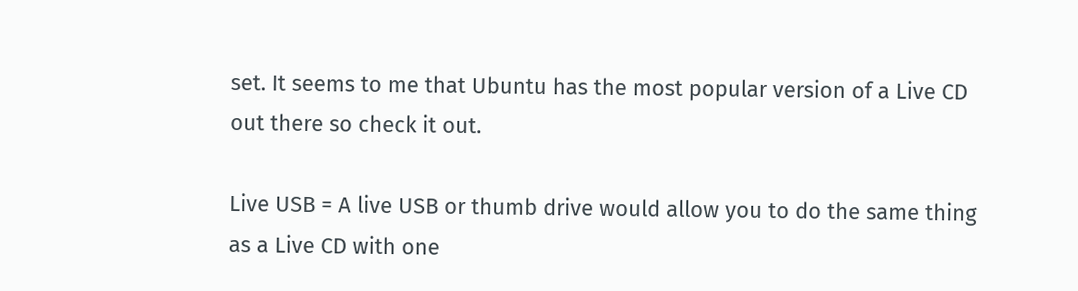set. It seems to me that Ubuntu has the most popular version of a Live CD out there so check it out.

Live USB = A live USB or thumb drive would allow you to do the same thing as a Live CD with one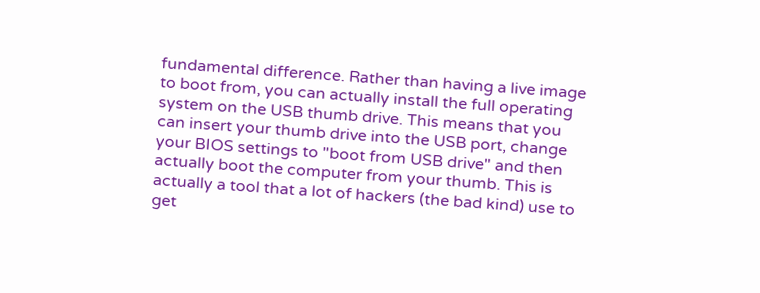fundamental difference. Rather than having a live image to boot from, you can actually install the full operating system on the USB thumb drive. This means that you can insert your thumb drive into the USB port, change your BIOS settings to "boot from USB drive" and then actually boot the computer from your thumb. This is actually a tool that a lot of hackers (the bad kind) use to get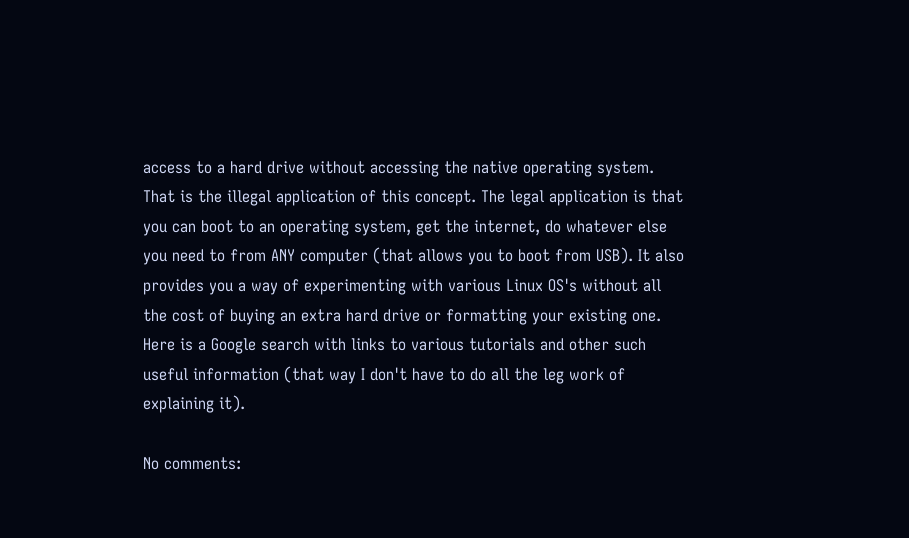access to a hard drive without accessing the native operating system. That is the illegal application of this concept. The legal application is that you can boot to an operating system, get the internet, do whatever else you need to from ANY computer (that allows you to boot from USB). It also provides you a way of experimenting with various Linux OS's without all the cost of buying an extra hard drive or formatting your existing one. Here is a Google search with links to various tutorials and other such useful information (that way I don't have to do all the leg work of explaining it).

No comments: